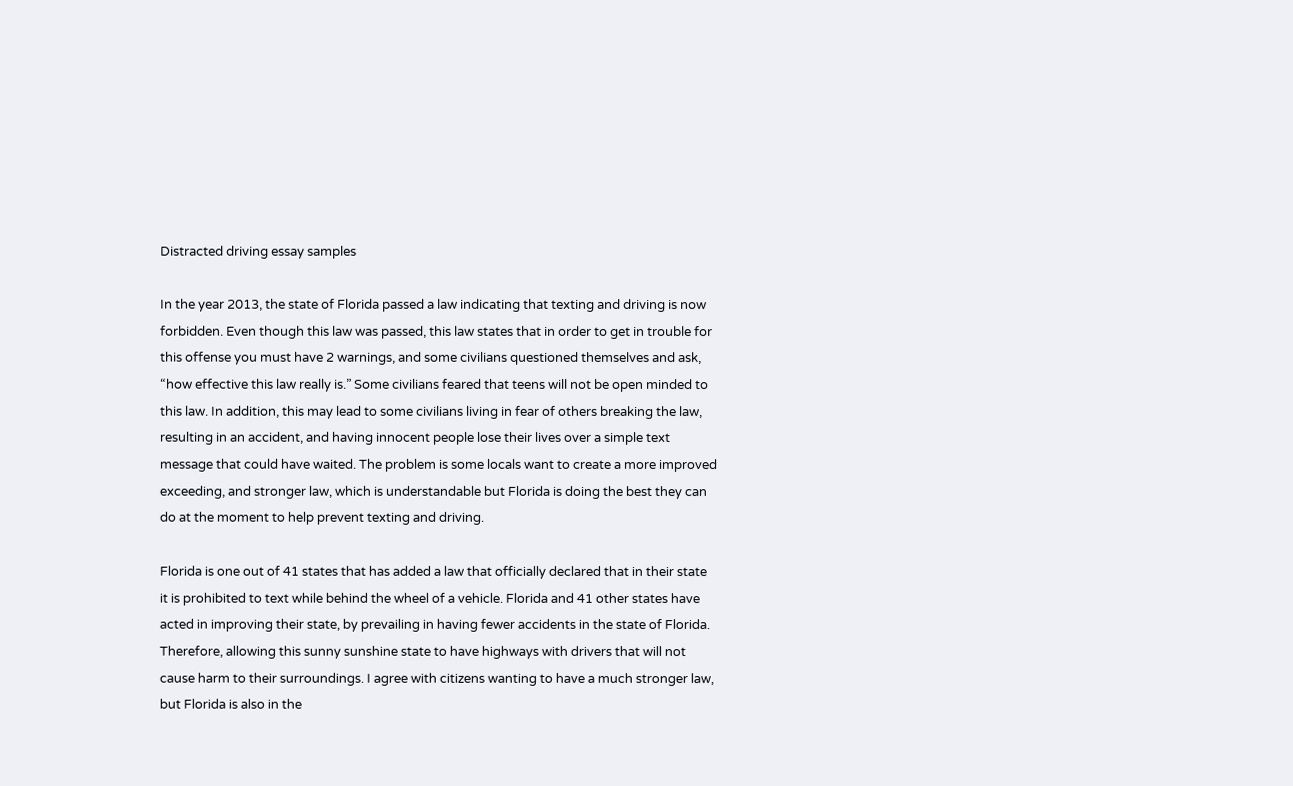Distracted driving essay samples

In the year 2013, the state of Florida passed a law indicating that texting and driving is now forbidden. Even though this law was passed, this law states that in order to get in trouble for this offense you must have 2 warnings, and some civilians questioned themselves and ask, “how effective this law really is.” Some civilians feared that teens will not be open minded to this law. In addition, this may lead to some civilians living in fear of others breaking the law, resulting in an accident, and having innocent people lose their lives over a simple text message that could have waited. The problem is some locals want to create a more improved exceeding, and stronger law, which is understandable but Florida is doing the best they can do at the moment to help prevent texting and driving.

Florida is one out of 41 states that has added a law that officially declared that in their state it is prohibited to text while behind the wheel of a vehicle. Florida and 41 other states have acted in improving their state, by prevailing in having fewer accidents in the state of Florida. Therefore, allowing this sunny sunshine state to have highways with drivers that will not cause harm to their surroundings. I agree with citizens wanting to have a much stronger law, but Florida is also in the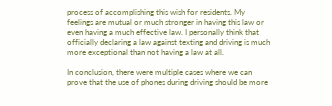process of accomplishing this wish for residents. My feelings are mutual or much stronger in having this law or even having a much effective law. I personally think that officially declaring a law against texting and driving is much more exceptional than not having a law at all.

In conclusion, there were multiple cases where we can prove that the use of phones during driving should be more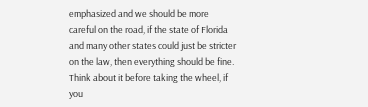emphasized and we should be more careful on the road, if the state of Florida and many other states could just be stricter on the law, then everything should be fine. Think about it before taking the wheel, if you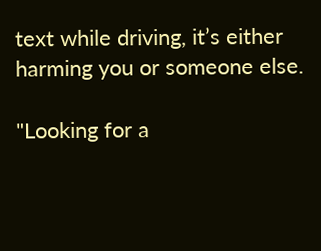text while driving, it’s either harming you or someone else.

"Looking for a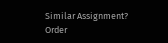Similar Assignment? Order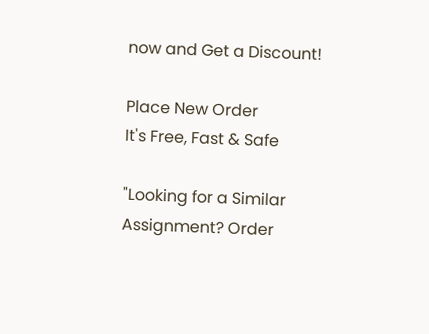now and Get a Discount!

Place New Order
It's Free, Fast & Safe

"Looking for a Similar Assignment? Order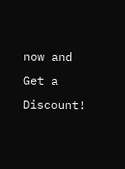now and Get a Discount!